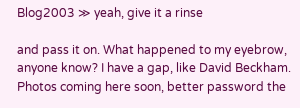Blog2003 ≫ yeah, give it a rinse

and pass it on. What happened to my eyebrow, anyone know? I have a gap, like David Beckham. Photos coming here soon, better password the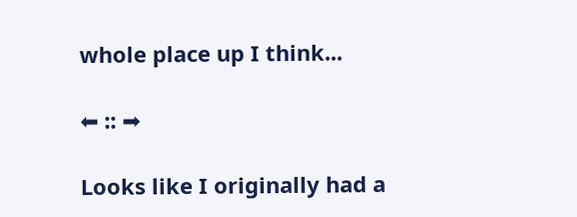whole place up I think...

⬅ :: ➡

Looks like I originally had a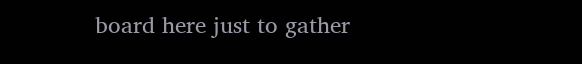board here just to gather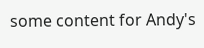some content for Andy's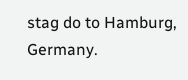stag do to Hamburg, Germany.